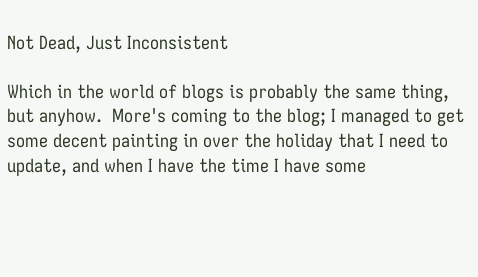Not Dead, Just Inconsistent

Which in the world of blogs is probably the same thing, but anyhow.  More's coming to the blog; I managed to get some decent painting in over the holiday that I need to update, and when I have the time I have some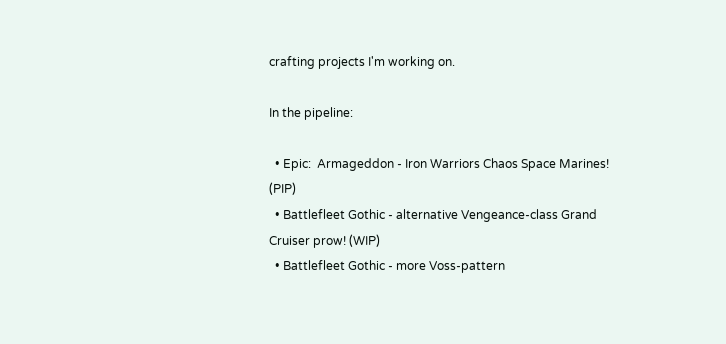crafting projects I'm working on.

In the pipeline:

  • Epic:  Armageddon - Iron Warriors Chaos Space Marines! (PIP)
  • Battlefleet Gothic - alternative Vengeance-class Grand Cruiser prow! (WIP)
  • Battlefleet Gothic - more Voss-pattern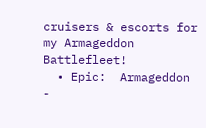cruisers & escorts for my Armageddon Battlefleet!
  • Epic:  Armageddon -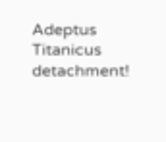Adeptus Titanicus detachment!